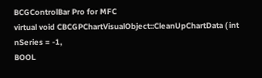BCGControlBar Pro for MFC
virtual void CBCGPChartVisualObject::CleanUpChartData ( int  nSeries = -1,
BOOL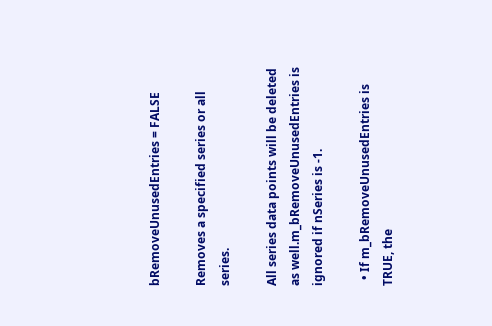bRemoveUnusedEntries = FALSE

Removes a specified series or all series.

All series data points will be deleted as well.m_bRemoveUnusedEntries is ignored if nSeries is -1.

  • If m_bRemoveUnusedEntries is TRUE, the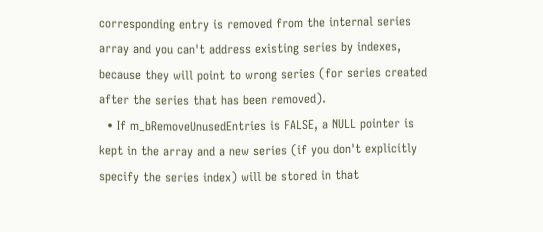corresponding entry is removed from the internal series array and you can't address existing series by indexes, because they will point to wrong series (for series created after the series that has been removed).
  • If m_bRemoveUnusedEntries is FALSE, a NULL pointer is kept in the array and a new series (if you don't explicitly specify the series index) will be stored in that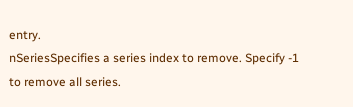entry.
nSeriesSpecifies a series index to remove. Specify -1 to remove all series.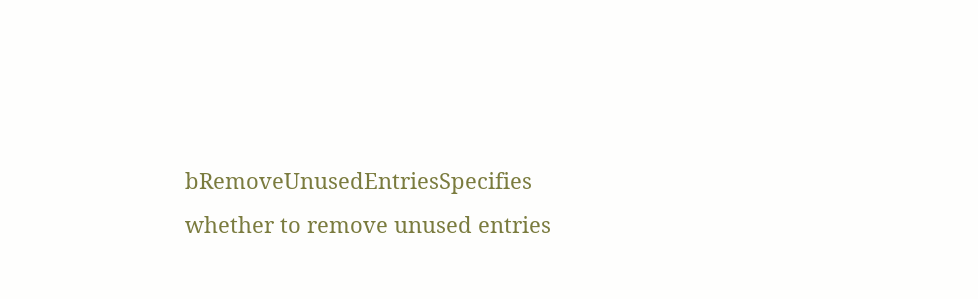bRemoveUnusedEntriesSpecifies whether to remove unused entries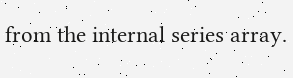from the internal series array.